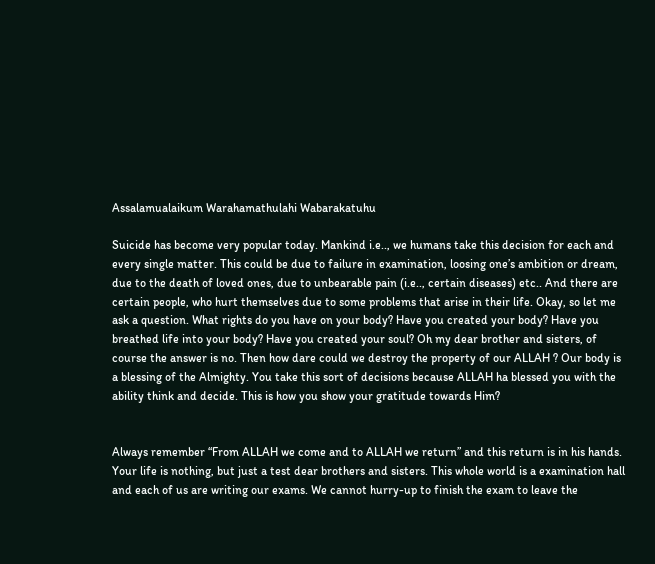Assalamualaikum Warahamathulahi Wabarakatuhu

Suicide has become very popular today. Mankind i.e.., we humans take this decision for each and every single matter. This could be due to failure in examination, loosing one’s ambition or dream, due to the death of loved ones, due to unbearable pain (i.e.., certain diseases) etc.. And there are certain people, who hurt themselves due to some problems that arise in their life. Okay, so let me ask a question. What rights do you have on your body? Have you created your body? Have you breathed life into your body? Have you created your soul? Oh my dear brother and sisters, of course the answer is no. Then how dare could we destroy the property of our ALLAH ? Our body is a blessing of the Almighty. You take this sort of decisions because ALLAH ha blessed you with the ability think and decide. This is how you show your gratitude towards Him?


Always remember “From ALLAH we come and to ALLAH we return” and this return is in his hands. Your life is nothing, but just a test dear brothers and sisters. This whole world is a examination hall and each of us are writing our exams. We cannot hurry-up to finish the exam to leave the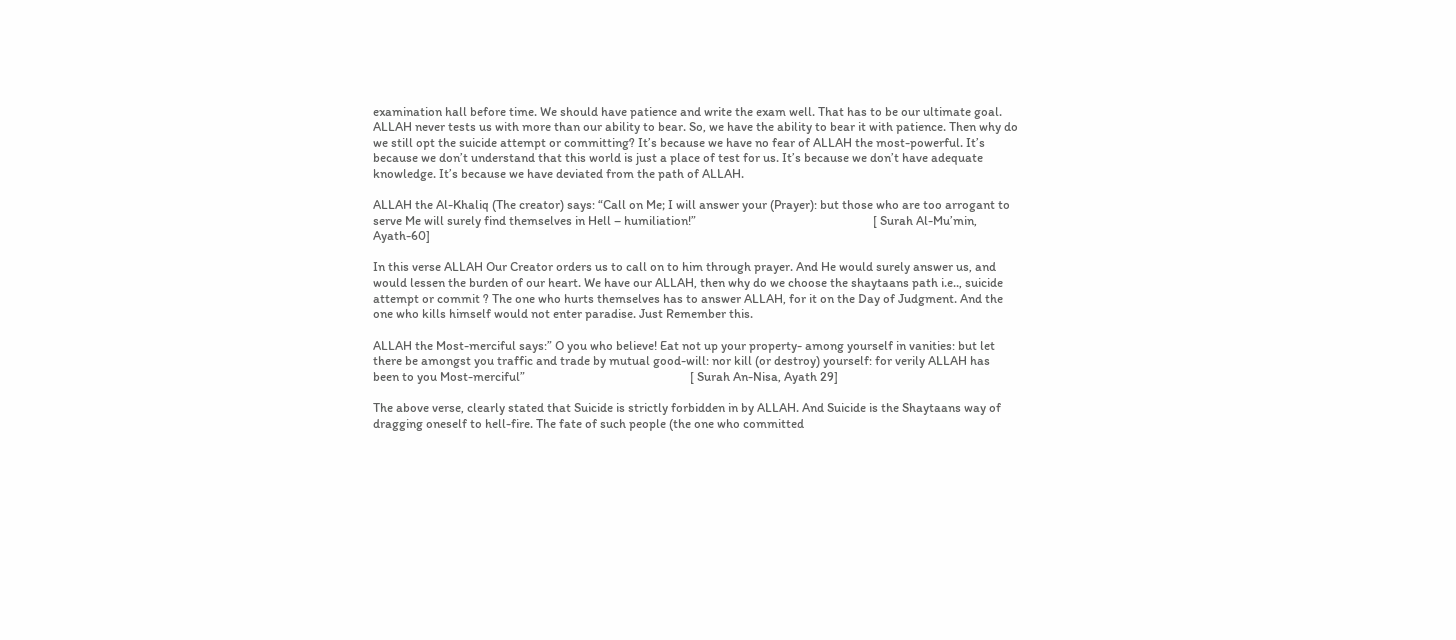examination hall before time. We should have patience and write the exam well. That has to be our ultimate goal. ALLAH never tests us with more than our ability to bear. So, we have the ability to bear it with patience. Then why do we still opt the suicide attempt or committing? It’s because we have no fear of ALLAH the most-powerful. It’s because we don’t understand that this world is just a place of test for us. It’s because we don’t have adequate knowledge. It’s because we have deviated from the path of ALLAH.

ALLAH the Al-Khaliq (The creator) says: “Call on Me; I will answer your (Prayer): but those who are too arrogant to serve Me will surely find themselves in Hell – humiliation!”                                                           [ Surah Al-Mu’min, Ayath-60]

In this verse ALLAH Our Creator orders us to call on to him through prayer. And He would surely answer us, and would lessen the burden of our heart. We have our ALLAH, then why do we choose the shaytaans path i.e.., suicide attempt or commit ? The one who hurts themselves has to answer ALLAH, for it on the Day of Judgment. And the one who kills himself would not enter paradise. Just Remember this.

ALLAH the Most-merciful says:” O you who believe! Eat not up your property- among yourself in vanities: but let there be amongst you traffic and trade by mutual good-will: nor kill (or destroy) yourself: for verily ALLAH has been to you Most-merciful”                                                       [ Surah An-Nisa, Ayath 29]

The above verse, clearly stated that Suicide is strictly forbidden in by ALLAH. And Suicide is the Shaytaans way of dragging oneself to hell-fire. The fate of such people (the one who committed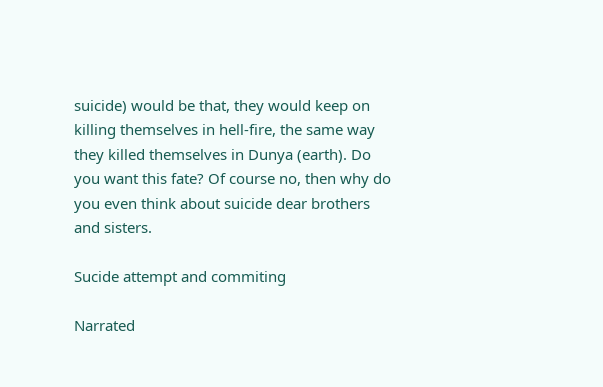suicide) would be that, they would keep on killing themselves in hell-fire, the same way they killed themselves in Dunya (earth). Do you want this fate? Of course no, then why do you even think about suicide dear brothers and sisters.

Sucide attempt and commiting

Narrated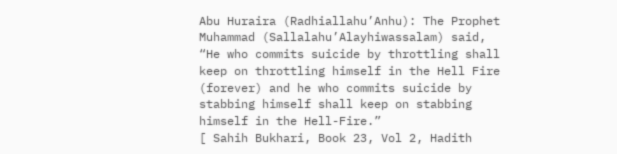Abu Huraira (Radhiallahu’Anhu): The Prophet Muhammad (Sallalahu’Alayhiwassalam) said, “He who commits suicide by throttling shall keep on throttling himself in the Hell Fire (forever) and he who commits suicide by stabbing himself shall keep on stabbing himself in the Hell-Fire.”                                                      [ Sahih Bukhari, Book 23, Vol 2, Hadith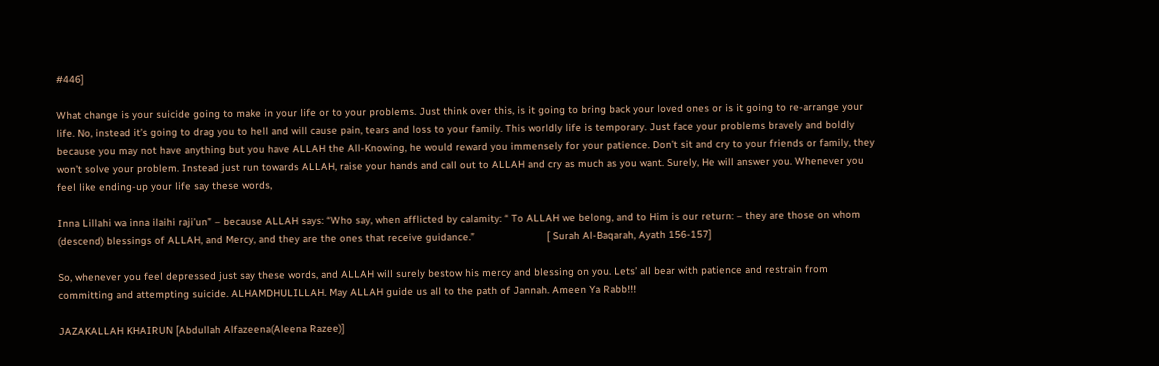#446]

What change is your suicide going to make in your life or to your problems. Just think over this, is it going to bring back your loved ones or is it going to re-arrange your life. No, instead it’s going to drag you to hell and will cause pain, tears and loss to your family. This worldly life is temporary. Just face your problems bravely and boldly because you may not have anything but you have ALLAH the All-Knowing, he would reward you immensely for your patience. Don’t sit and cry to your friends or family, they won’t solve your problem. Instead just run towards ALLAH, raise your hands and call out to ALLAH and cry as much as you want. Surely, He will answer you. Whenever you feel like ending-up your life say these words,

Inna Lillahi wa inna ilaihi raji’un” – because ALLAH says: “Who say, when afflicted by calamity: “ To ALLAH we belong, and to Him is our return: – they are those on whom (descend) blessings of ALLAH, and Mercy, and they are the ones that receive guidance.”                        [ Surah Al-Baqarah, Ayath 156-157]

So, whenever you feel depressed just say these words, and ALLAH will surely bestow his mercy and blessing on you. Lets’ all bear with patience and restrain from committing and attempting suicide. ALHAMDHULILLAH. May ALLAH guide us all to the path of Jannah. Ameen Ya Rabb!!!

JAZAKALLAH KHAIRUN [Abdullah Alfazeena(Aleena Razee)]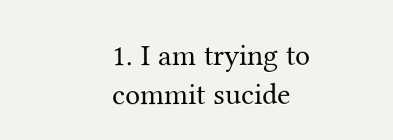1. I am trying to commit sucide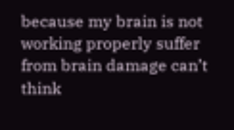because my brain is not working properly suffer from brain damage can’t think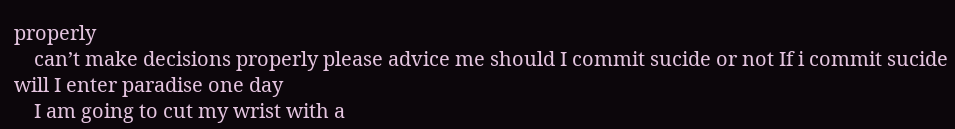properly
    can’t make decisions properly please advice me should I commit sucide or not If i commit sucide will I enter paradise one day
    I am going to cut my wrist with a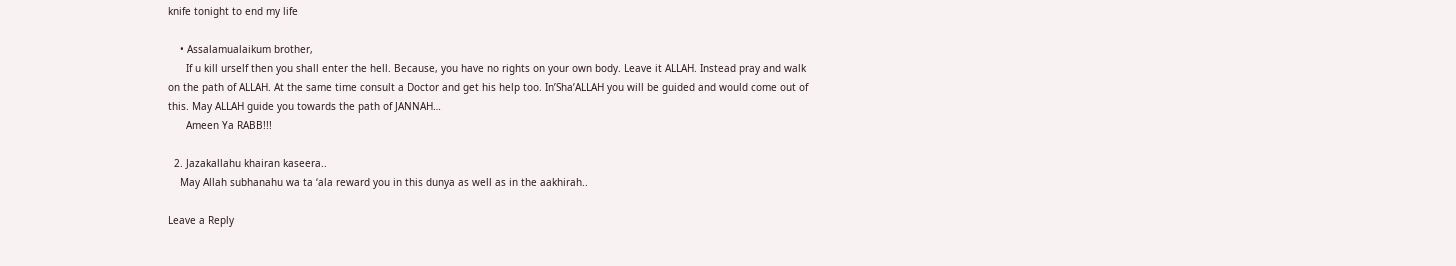knife tonight to end my life

    • Assalamualaikum brother,
      If u kill urself then you shall enter the hell. Because, you have no rights on your own body. Leave it ALLAH. Instead pray and walk on the path of ALLAH. At the same time consult a Doctor and get his help too. In’Sha’ALLAH you will be guided and would come out of this. May ALLAH guide you towards the path of JANNAH…
      Ameen Ya RABB!!!

  2. Jazakallahu khairan kaseera..
    May Allah subhanahu wa ta ‘ala reward you in this dunya as well as in the aakhirah..

Leave a Reply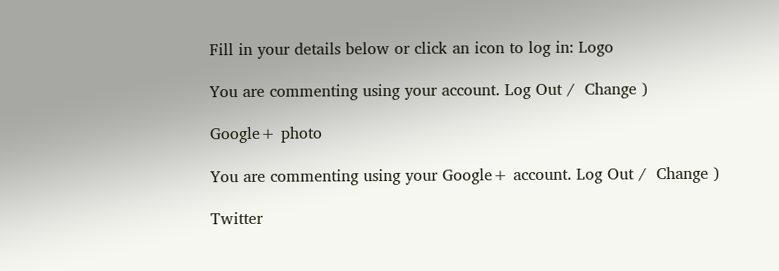Fill in your details below or click an icon to log in: Logo

You are commenting using your account. Log Out /  Change )

Google+ photo

You are commenting using your Google+ account. Log Out /  Change )

Twitter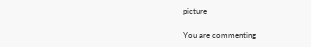picture

You are commenting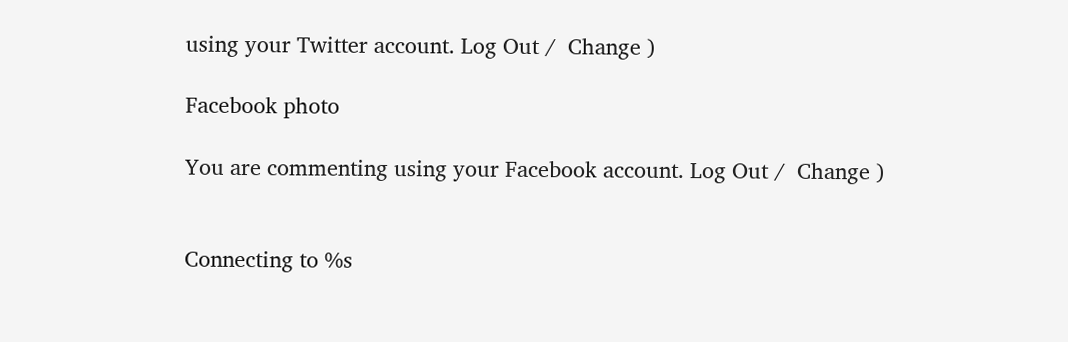using your Twitter account. Log Out /  Change )

Facebook photo

You are commenting using your Facebook account. Log Out /  Change )


Connecting to %s